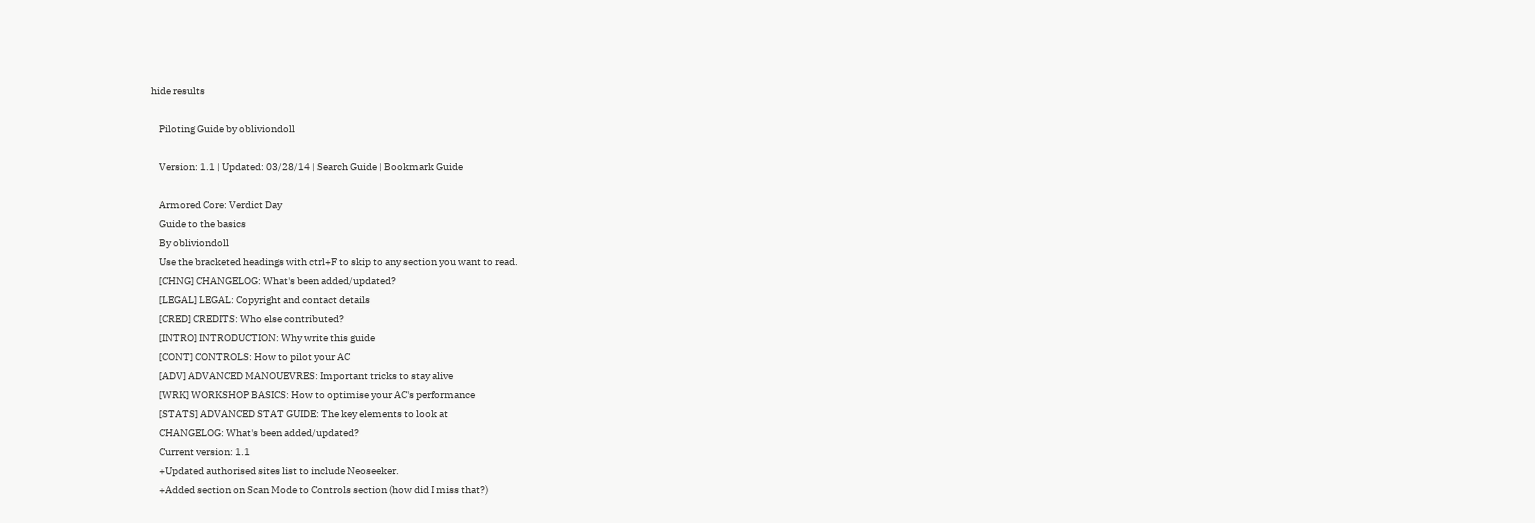hide results

    Piloting Guide by obliviondoll

    Version: 1.1 | Updated: 03/28/14 | Search Guide | Bookmark Guide

    Armored Core: Verdict Day
    Guide to the basics
    By obliviondoll
    Use the bracketed headings with ctrl+F to skip to any section you want to read.
    [CHNG] CHANGELOG: What's been added/updated?
    [LEGAL] LEGAL: Copyright and contact details
    [CRED] CREDITS: Who else contributed?
    [INTRO] INTRODUCTION: Why write this guide
    [CONT] CONTROLS: How to pilot your AC
    [ADV] ADVANCED MANOUEVRES: Important tricks to stay alive
    [WRK] WORKSHOP BASICS: How to optimise your AC's performance
    [STATS] ADVANCED STAT GUIDE: The key elements to look at
    CHANGELOG: What's been added/updated?
    Current version: 1.1
    +Updated authorised sites list to include Neoseeker.
    +Added section on Scan Mode to Controls section (how did I miss that?)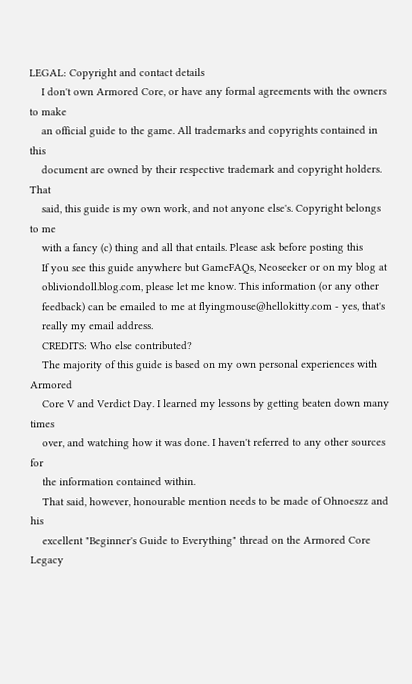LEGAL: Copyright and contact details
    I don't own Armored Core, or have any formal agreements with the owners to make
    an official guide to the game. All trademarks and copyrights contained in this
    document are owned by their respective trademark and copyright holders. That
    said, this guide is my own work, and not anyone else's. Copyright belongs to me
    with a fancy (c) thing and all that entails. Please ask before posting this
    If you see this guide anywhere but GameFAQs, Neoseeker or on my blog at
    obliviondoll.blog.com, please let me know. This information (or any other
    feedback) can be emailed to me at flyingmouse@hellokitty.com - yes, that's
    really my email address.
    CREDITS: Who else contributed?
    The majority of this guide is based on my own personal experiences with Armored
    Core V and Verdict Day. I learned my lessons by getting beaten down many times
    over, and watching how it was done. I haven't referred to any other sources for
    the information contained within.
    That said, however, honourable mention needs to be made of Ohnoeszz and his
    excellent "Beginner's Guide to Everything" thread on the Armored Core Legacy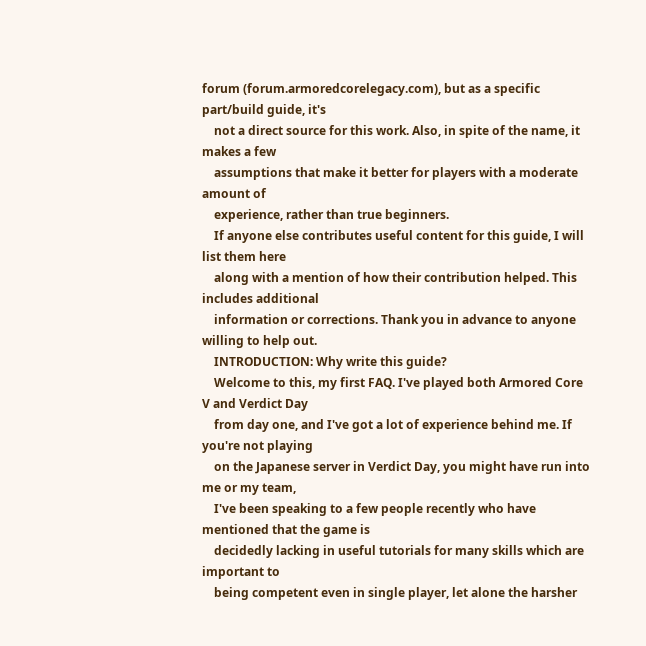forum (forum.armoredcorelegacy.com), but as a specific part/build guide, it's
    not a direct source for this work. Also, in spite of the name, it makes a few
    assumptions that make it better for players with a moderate amount of
    experience, rather than true beginners.
    If anyone else contributes useful content for this guide, I will list them here
    along with a mention of how their contribution helped. This includes additional
    information or corrections. Thank you in advance to anyone willing to help out.
    INTRODUCTION: Why write this guide?
    Welcome to this, my first FAQ. I've played both Armored Core V and Verdict Day
    from day one, and I've got a lot of experience behind me. If you're not playing
    on the Japanese server in Verdict Day, you might have run into me or my team,
    I've been speaking to a few people recently who have mentioned that the game is
    decidedly lacking in useful tutorials for many skills which are important to
    being competent even in single player, let alone the harsher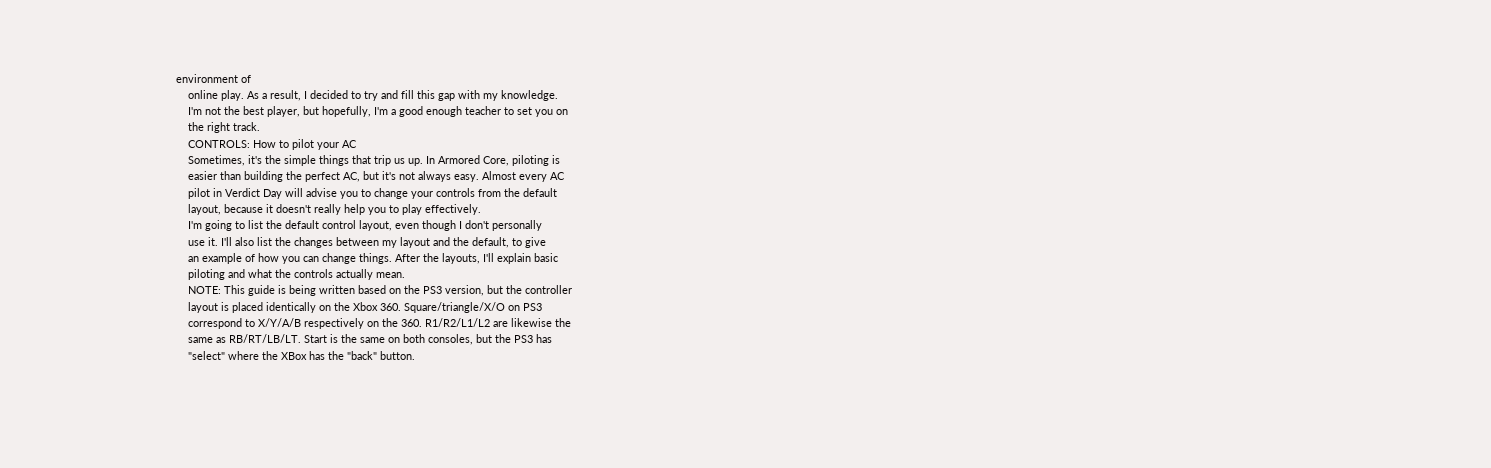environment of
    online play. As a result, I decided to try and fill this gap with my knowledge.
    I'm not the best player, but hopefully, I'm a good enough teacher to set you on
    the right track.
    CONTROLS: How to pilot your AC
    Sometimes, it's the simple things that trip us up. In Armored Core, piloting is
    easier than building the perfect AC, but it's not always easy. Almost every AC
    pilot in Verdict Day will advise you to change your controls from the default
    layout, because it doesn't really help you to play effectively.
    I'm going to list the default control layout, even though I don't personally
    use it. I'll also list the changes between my layout and the default, to give
    an example of how you can change things. After the layouts, I'll explain basic
    piloting and what the controls actually mean.
    NOTE: This guide is being written based on the PS3 version, but the controller
    layout is placed identically on the Xbox 360. Square/triangle/X/O on PS3
    correspond to X/Y/A/B respectively on the 360. R1/R2/L1/L2 are likewise the
    same as RB/RT/LB/LT. Start is the same on both consoles, but the PS3 has
    "select" where the XBox has the "back" button.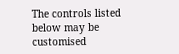The controls listed below may be customised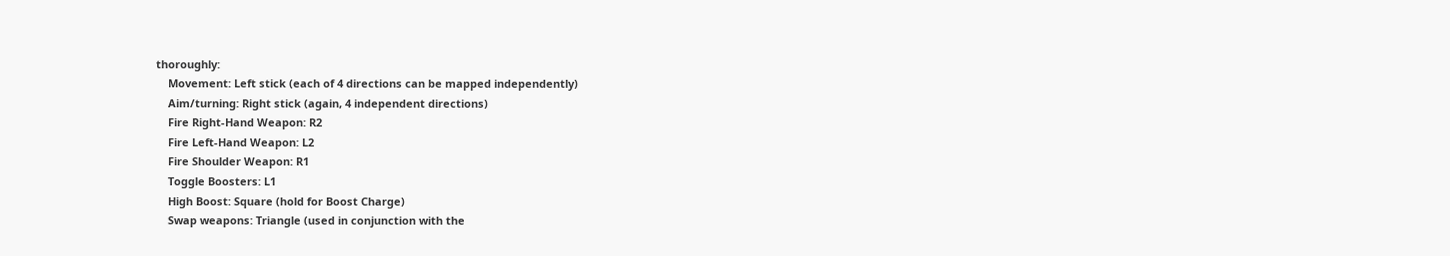thoroughly:
    Movement: Left stick (each of 4 directions can be mapped independently)
    Aim/turning: Right stick (again, 4 independent directions)
    Fire Right-Hand Weapon: R2
    Fire Left-Hand Weapon: L2
    Fire Shoulder Weapon: R1
    Toggle Boosters: L1
    High Boost: Square (hold for Boost Charge)
    Swap weapons: Triangle (used in conjunction with the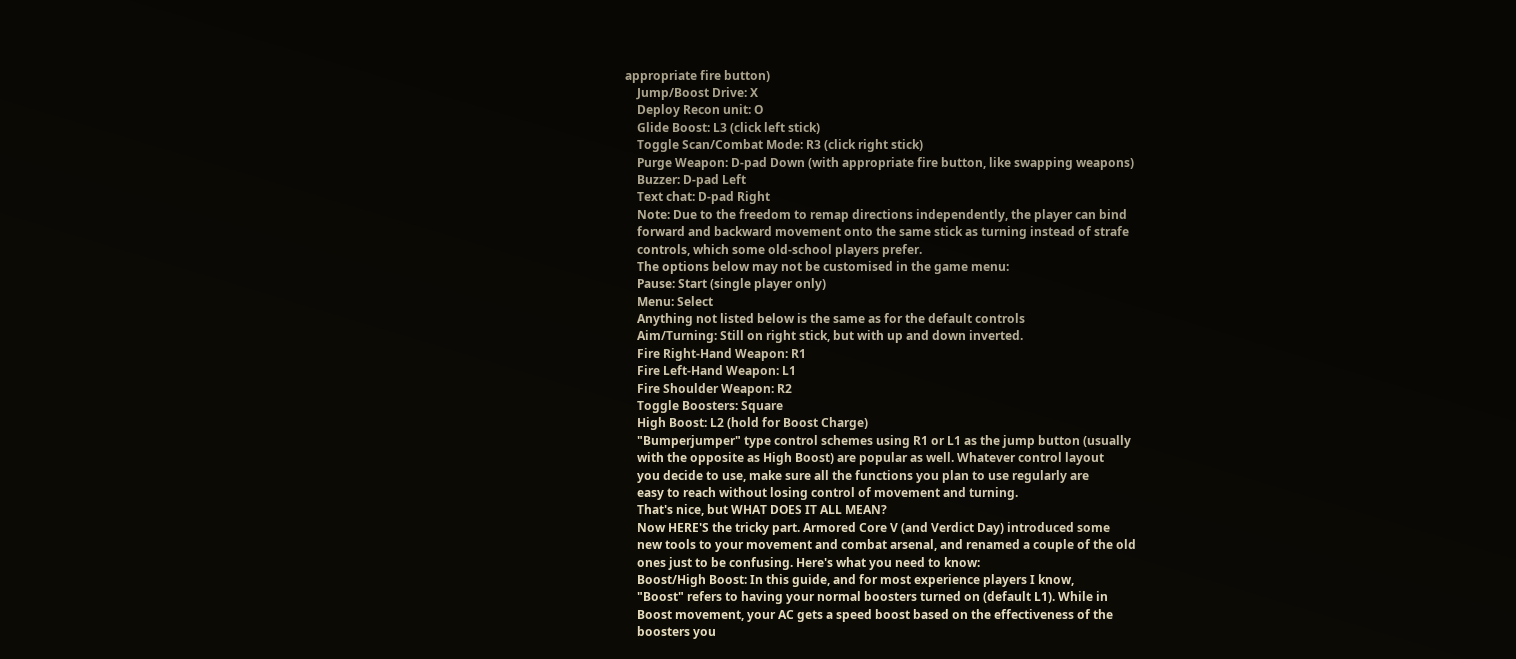appropriate fire button)
    Jump/Boost Drive: X
    Deploy Recon unit: O
    Glide Boost: L3 (click left stick)
    Toggle Scan/Combat Mode: R3 (click right stick)
    Purge Weapon: D-pad Down (with appropriate fire button, like swapping weapons)
    Buzzer: D-pad Left
    Text chat: D-pad Right
    Note: Due to the freedom to remap directions independently, the player can bind
    forward and backward movement onto the same stick as turning instead of strafe
    controls, which some old-school players prefer.
    The options below may not be customised in the game menu:
    Pause: Start (single player only)
    Menu: Select
    Anything not listed below is the same as for the default controls
    Aim/Turning: Still on right stick, but with up and down inverted.
    Fire Right-Hand Weapon: R1
    Fire Left-Hand Weapon: L1
    Fire Shoulder Weapon: R2
    Toggle Boosters: Square
    High Boost: L2 (hold for Boost Charge)
    "Bumperjumper" type control schemes using R1 or L1 as the jump button (usually
    with the opposite as High Boost) are popular as well. Whatever control layout
    you decide to use, make sure all the functions you plan to use regularly are
    easy to reach without losing control of movement and turning.
    That's nice, but WHAT DOES IT ALL MEAN?
    Now HERE'S the tricky part. Armored Core V (and Verdict Day) introduced some
    new tools to your movement and combat arsenal, and renamed a couple of the old
    ones just to be confusing. Here's what you need to know:
    Boost/High Boost: In this guide, and for most experience players I know,
    "Boost" refers to having your normal boosters turned on (default L1). While in
    Boost movement, your AC gets a speed boost based on the effectiveness of the
    boosters you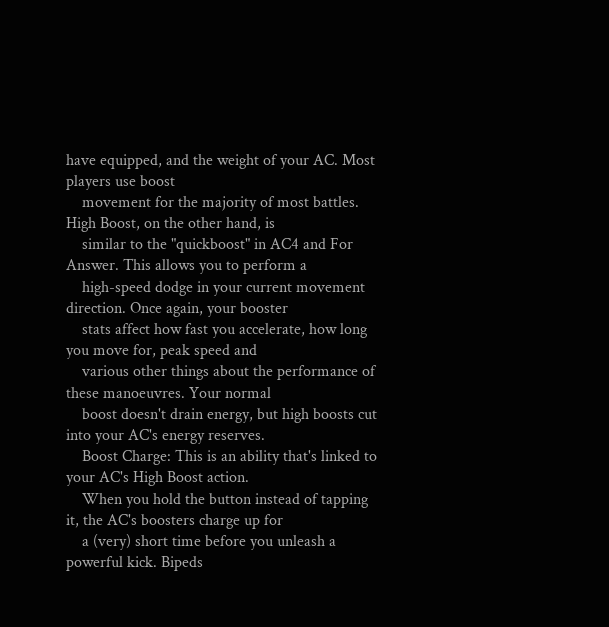have equipped, and the weight of your AC. Most players use boost
    movement for the majority of most battles. High Boost, on the other hand, is
    similar to the "quickboost" in AC4 and For Answer. This allows you to perform a
    high-speed dodge in your current movement direction. Once again, your booster
    stats affect how fast you accelerate, how long you move for, peak speed and
    various other things about the performance of these manoeuvres. Your normal
    boost doesn't drain energy, but high boosts cut into your AC's energy reserves.
    Boost Charge: This is an ability that's linked to your AC's High Boost action.
    When you hold the button instead of tapping it, the AC's boosters charge up for
    a (very) short time before you unleash a powerful kick. Bipeds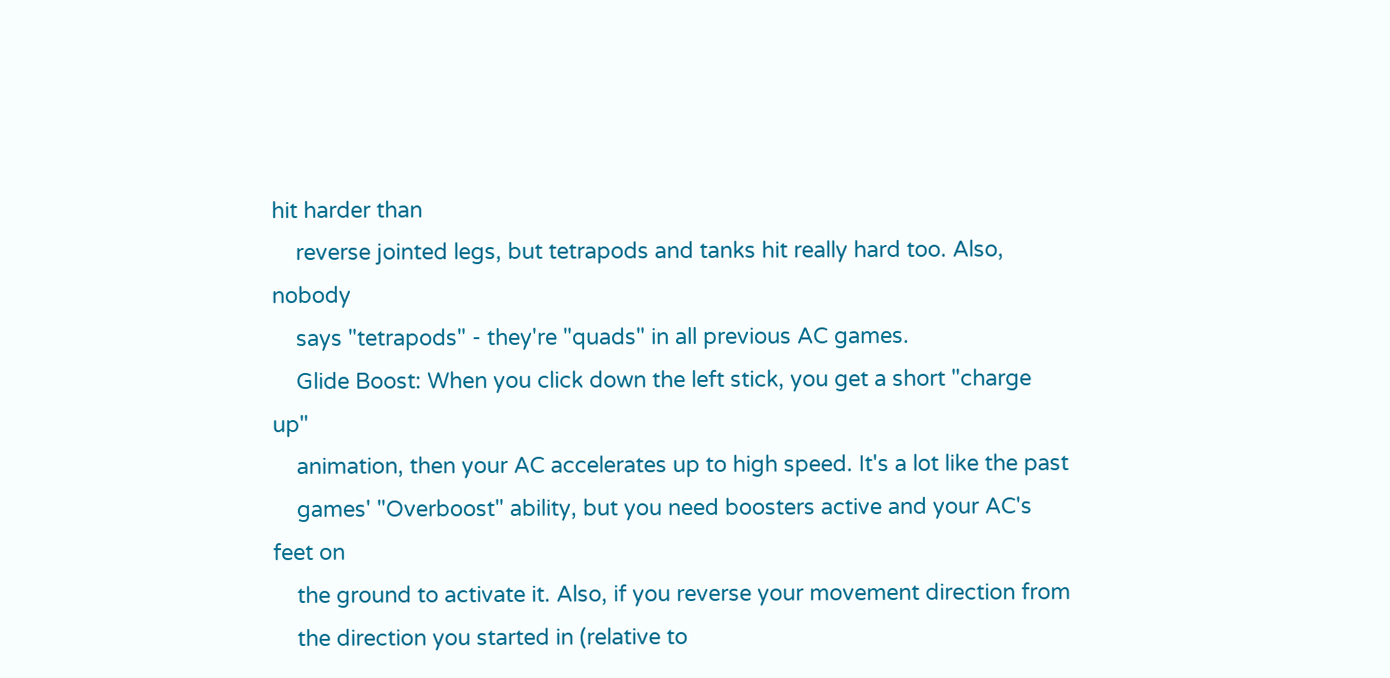hit harder than
    reverse jointed legs, but tetrapods and tanks hit really hard too. Also, nobody
    says "tetrapods" - they're "quads" in all previous AC games.
    Glide Boost: When you click down the left stick, you get a short "charge up"
    animation, then your AC accelerates up to high speed. It's a lot like the past
    games' "Overboost" ability, but you need boosters active and your AC's feet on
    the ground to activate it. Also, if you reverse your movement direction from
    the direction you started in (relative to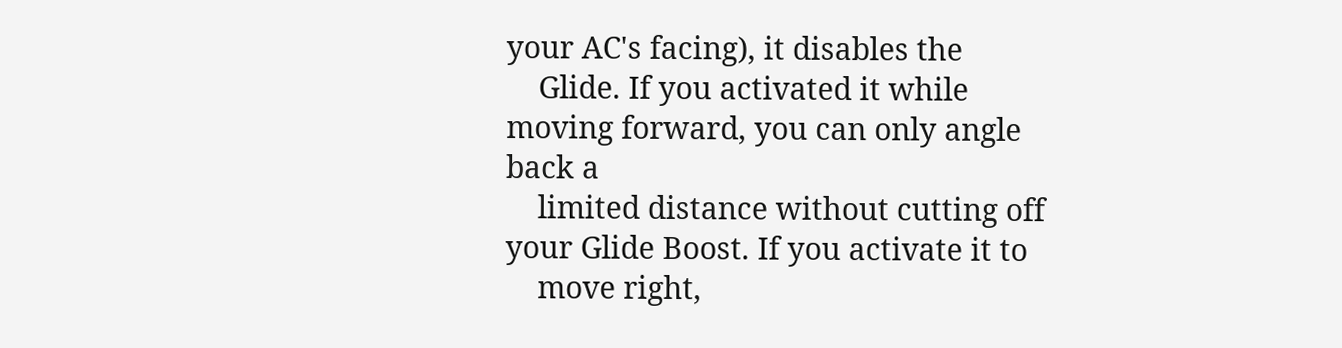your AC's facing), it disables the
    Glide. If you activated it while moving forward, you can only angle back a
    limited distance without cutting off your Glide Boost. If you activate it to
    move right,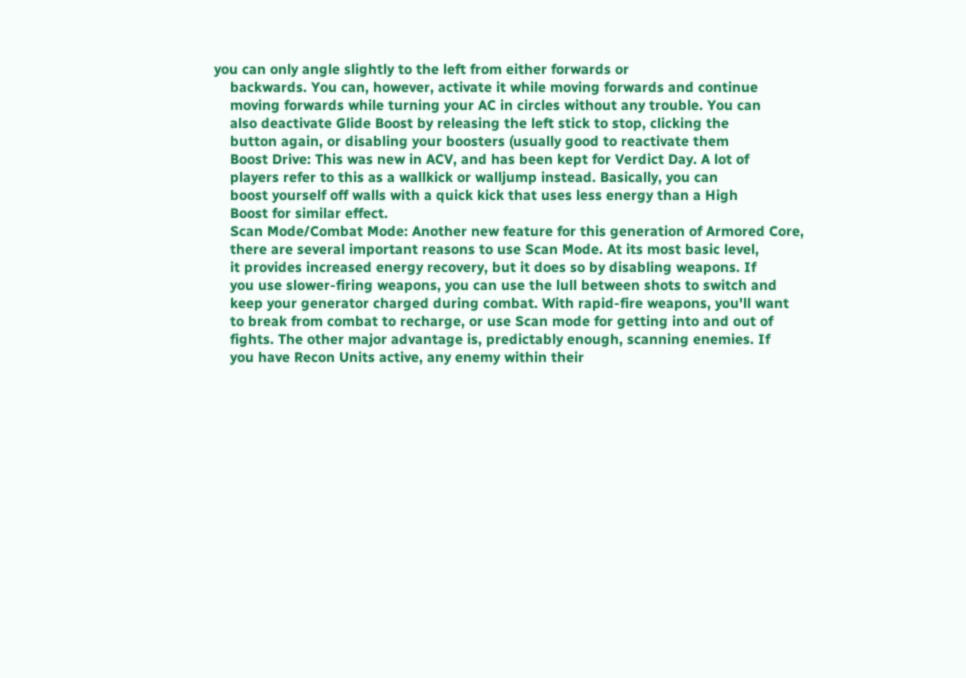you can only angle slightly to the left from either forwards or
    backwards. You can, however, activate it while moving forwards and continue
    moving forwards while turning your AC in circles without any trouble. You can
    also deactivate Glide Boost by releasing the left stick to stop, clicking the
    button again, or disabling your boosters (usually good to reactivate them
    Boost Drive: This was new in ACV, and has been kept for Verdict Day. A lot of
    players refer to this as a wallkick or walljump instead. Basically, you can
    boost yourself off walls with a quick kick that uses less energy than a High
    Boost for similar effect.
    Scan Mode/Combat Mode: Another new feature for this generation of Armored Core,
    there are several important reasons to use Scan Mode. At its most basic level,
    it provides increased energy recovery, but it does so by disabling weapons. If
    you use slower-firing weapons, you can use the lull between shots to switch and
    keep your generator charged during combat. With rapid-fire weapons, you'll want
    to break from combat to recharge, or use Scan mode for getting into and out of
    fights. The other major advantage is, predictably enough, scanning enemies. If
    you have Recon Units active, any enemy within their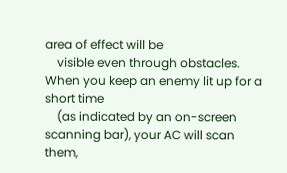area of effect will be
    visible even through obstacles. When you keep an enemy lit up for a short time
    (as indicated by an on-screen scanning bar), your AC will scan them,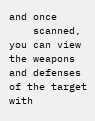and once
    scanned, you can view the weapons and defenses of the target with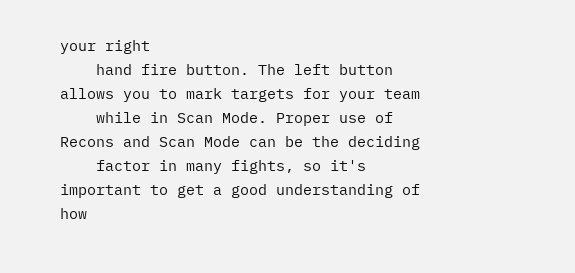your right
    hand fire button. The left button allows you to mark targets for your team
    while in Scan Mode. Proper use of Recons and Scan Mode can be the deciding
    factor in many fights, so it's important to get a good understanding of how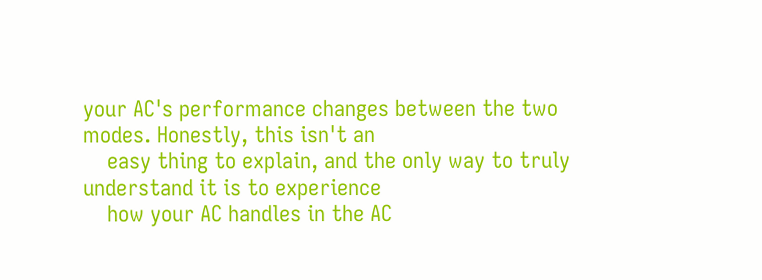your AC's performance changes between the two modes. Honestly, this isn't an
    easy thing to explain, and the only way to truly understand it is to experience
    how your AC handles in the AC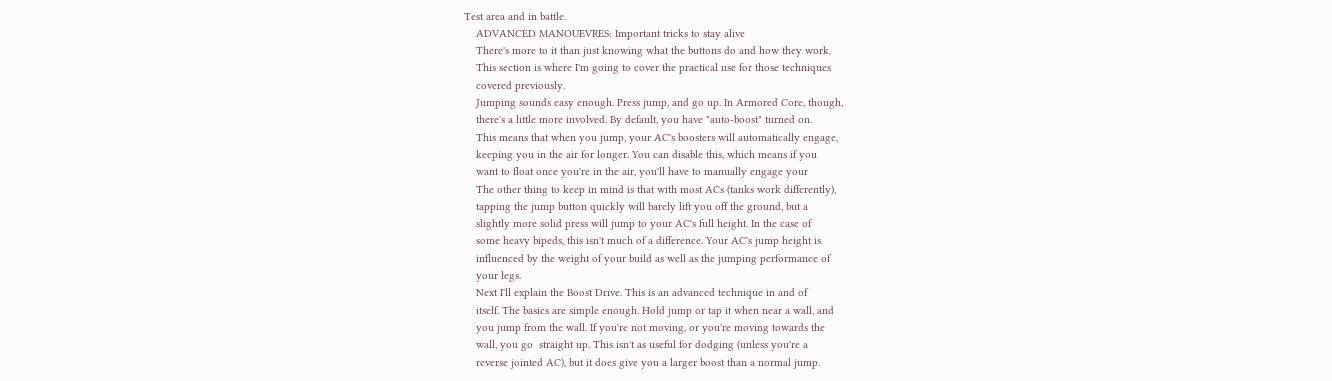Test area and in battle.
    ADVANCED MANOUEVRES: Important tricks to stay alive
    There's more to it than just knowing what the buttons do and how they work.
    This section is where I'm going to cover the practical use for those techniques
    covered previously.
    Jumping sounds easy enough. Press jump, and go up. In Armored Core, though,
    there's a little more involved. By default, you have "auto-boost" turned on.
    This means that when you jump, your AC's boosters will automatically engage,
    keeping you in the air for longer. You can disable this, which means if you
    want to float once you're in the air, you'll have to manually engage your
    The other thing to keep in mind is that with most ACs (tanks work differently),
    tapping the jump button quickly will barely lift you off the ground, but a
    slightly more solid press will jump to your AC's full height. In the case of
    some heavy bipeds, this isn't much of a difference. Your AC's jump height is
    influenced by the weight of your build as well as the jumping performance of
    your legs.
    Next I'll explain the Boost Drive. This is an advanced technique in and of
    itself. The basics are simple enough. Hold jump or tap it when near a wall, and
    you jump from the wall. If you're not moving, or you're moving towards the
    wall, you go  straight up. This isn't as useful for dodging (unless you're a
    reverse jointed AC), but it does give you a larger boost than a normal jump.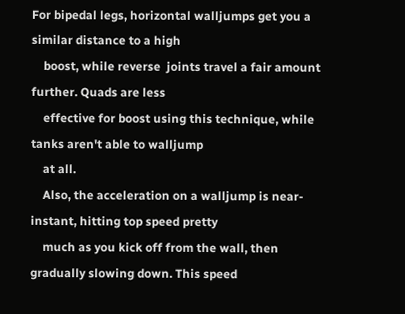For bipedal legs, horizontal walljumps get you a similar distance to a high
    boost, while reverse  joints travel a fair amount further. Quads are less
    effective for boost using this technique, while tanks aren't able to walljump
    at all.
    Also, the acceleration on a walljump is near-instant, hitting top speed pretty
    much as you kick off from the wall, then gradually slowing down. This speed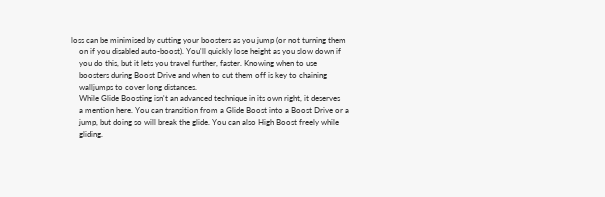loss can be minimised by cutting your boosters as you jump (or not turning them
    on if you disabled auto-boost). You'll quickly lose height as you slow down if
    you do this, but it lets you travel further, faster. Knowing when to use
    boosters during Boost Drive and when to cut them off is key to chaining
    walljumps to cover long distances.
    While Glide Boosting isn't an advanced technique in its own right, it deserves
    a mention here. You can transition from a Glide Boost into a Boost Drive or a
    jump, but doing so will break the glide. You can also High Boost freely while
    gliding.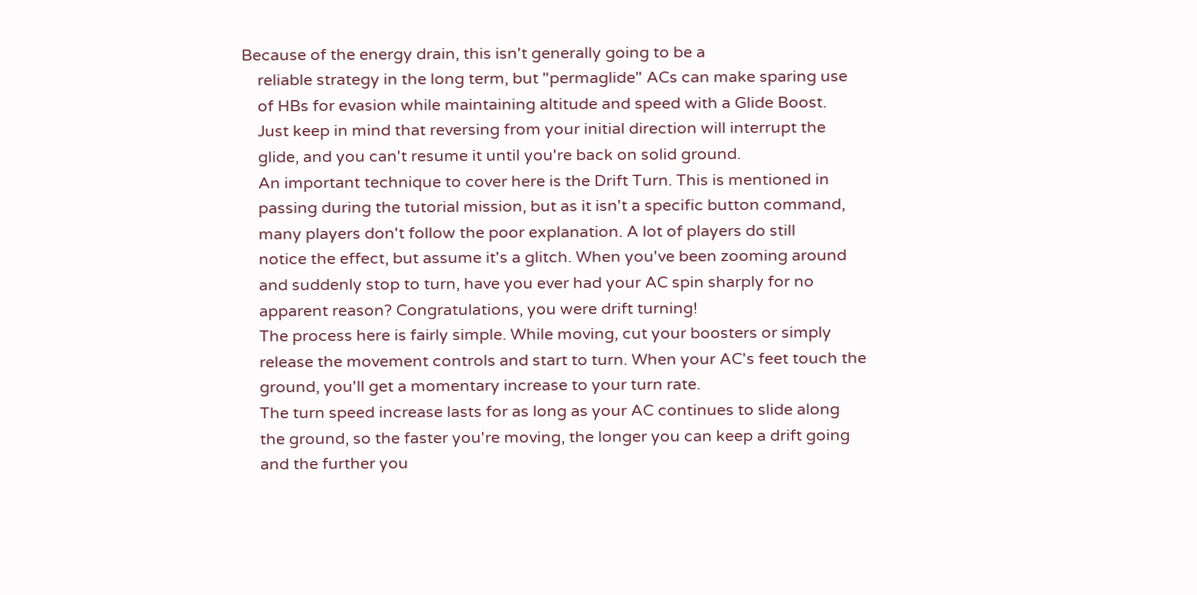Because of the energy drain, this isn't generally going to be a
    reliable strategy in the long term, but "permaglide" ACs can make sparing use
    of HBs for evasion while maintaining altitude and speed with a Glide Boost.
    Just keep in mind that reversing from your initial direction will interrupt the
    glide, and you can't resume it until you're back on solid ground.
    An important technique to cover here is the Drift Turn. This is mentioned in
    passing during the tutorial mission, but as it isn't a specific button command,
    many players don't follow the poor explanation. A lot of players do still
    notice the effect, but assume it's a glitch. When you've been zooming around
    and suddenly stop to turn, have you ever had your AC spin sharply for no
    apparent reason? Congratulations, you were drift turning!
    The process here is fairly simple. While moving, cut your boosters or simply
    release the movement controls and start to turn. When your AC's feet touch the
    ground, you'll get a momentary increase to your turn rate.
    The turn speed increase lasts for as long as your AC continues to slide along
    the ground, so the faster you're moving, the longer you can keep a drift going
    and the further you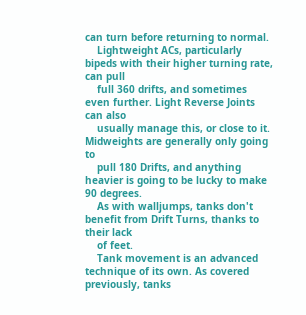can turn before returning to normal.
    Lightweight ACs, particularly bipeds with their higher turning rate, can pull
    full 360 drifts, and sometimes even further. Light Reverse Joints can also
    usually manage this, or close to it. Midweights are generally only going to
    pull 180 Drifts, and anything heavier is going to be lucky to make 90 degrees.
    As with walljumps, tanks don't benefit from Drift Turns, thanks to their lack
    of feet.
    Tank movement is an advanced technique of its own. As covered previously, tanks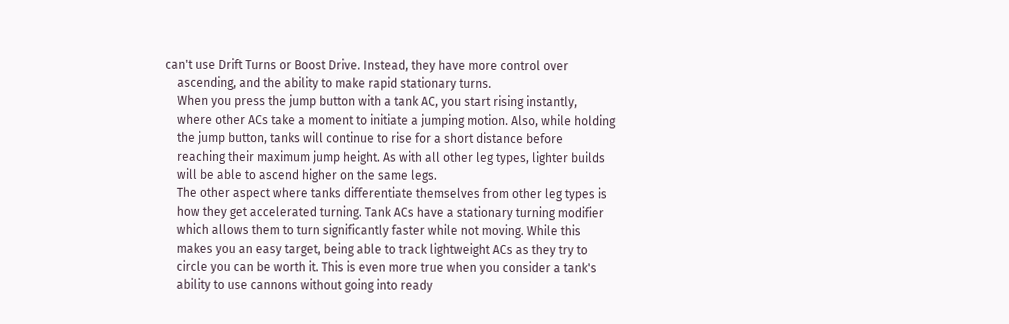can't use Drift Turns or Boost Drive. Instead, they have more control over
    ascending, and the ability to make rapid stationary turns.
    When you press the jump button with a tank AC, you start rising instantly,
    where other ACs take a moment to initiate a jumping motion. Also, while holding
    the jump button, tanks will continue to rise for a short distance before
    reaching their maximum jump height. As with all other leg types, lighter builds
    will be able to ascend higher on the same legs.
    The other aspect where tanks differentiate themselves from other leg types is
    how they get accelerated turning. Tank ACs have a stationary turning modifier
    which allows them to turn significantly faster while not moving. While this
    makes you an easy target, being able to track lightweight ACs as they try to
    circle you can be worth it. This is even more true when you consider a tank's
    ability to use cannons without going into ready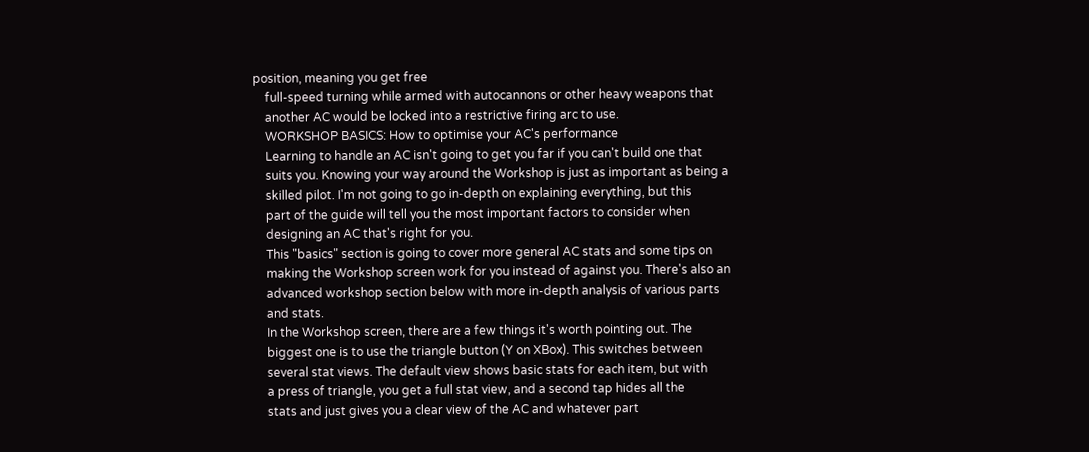position, meaning you get free
    full-speed turning while armed with autocannons or other heavy weapons that
    another AC would be locked into a restrictive firing arc to use.
    WORKSHOP BASICS: How to optimise your AC's performance
    Learning to handle an AC isn't going to get you far if you can't build one that
    suits you. Knowing your way around the Workshop is just as important as being a
    skilled pilot. I'm not going to go in-depth on explaining everything, but this
    part of the guide will tell you the most important factors to consider when
    designing an AC that's right for you.
    This "basics" section is going to cover more general AC stats and some tips on
    making the Workshop screen work for you instead of against you. There's also an
    advanced workshop section below with more in-depth analysis of various parts
    and stats.
    In the Workshop screen, there are a few things it's worth pointing out. The
    biggest one is to use the triangle button (Y on XBox). This switches between
    several stat views. The default view shows basic stats for each item, but with
    a press of triangle, you get a full stat view, and a second tap hides all the
    stats and just gives you a clear view of the AC and whatever part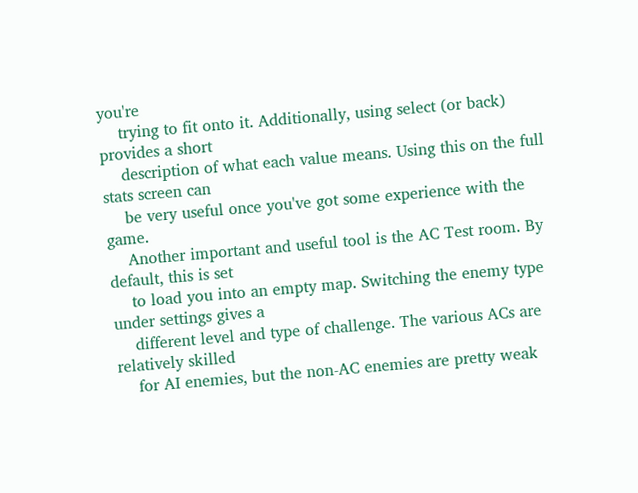you're
    trying to fit onto it. Additionally, using select (or back) provides a short
    description of what each value means. Using this on the full stats screen can
    be very useful once you've got some experience with the game.
    Another important and useful tool is the AC Test room. By default, this is set
    to load you into an empty map. Switching the enemy type under settings gives a
    different level and type of challenge. The various ACs are relatively skilled
    for AI enemies, but the non-AC enemies are pretty weak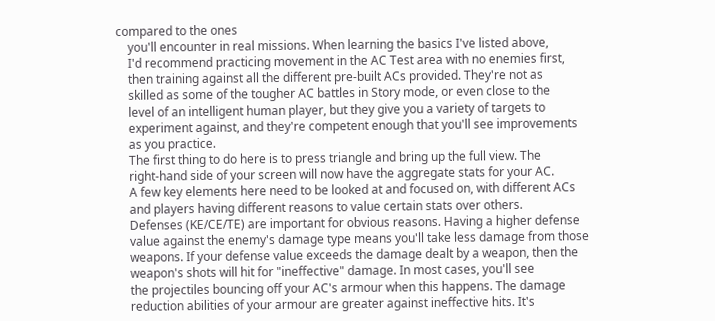compared to the ones
    you'll encounter in real missions. When learning the basics I've listed above,
    I'd recommend practicing movement in the AC Test area with no enemies first,
    then training against all the different pre-built ACs provided. They're not as
    skilled as some of the tougher AC battles in Story mode, or even close to the
    level of an intelligent human player, but they give you a variety of targets to
    experiment against, and they're competent enough that you'll see improvements
    as you practice.
    The first thing to do here is to press triangle and bring up the full view. The
    right-hand side of your screen will now have the aggregate stats for your AC.
    A few key elements here need to be looked at and focused on, with different ACs
    and players having different reasons to value certain stats over others.
    Defenses (KE/CE/TE) are important for obvious reasons. Having a higher defense
    value against the enemy's damage type means you'll take less damage from those
    weapons. If your defense value exceeds the damage dealt by a weapon, then the
    weapon's shots will hit for "ineffective" damage. In most cases, you'll see
    the projectiles bouncing off your AC's armour when this happens. The damage
    reduction abilities of your armour are greater against ineffective hits. It's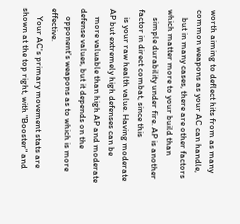worth aiming to deflect hits from as many common weapons as your AC can handle,
    but in many cases, there are other factors which matter more to your build than
    simple durability under fire. AP is another factor in direct combat, since this
    is your raw health value. Having moderate AP but extremely high defenses can be
    more valuable than high AP and moderate defense values, but it depends on the
    opponent's weapons as to which is more effective.
    Your AC's primary movement stats are shown at the top right, with "Booster" and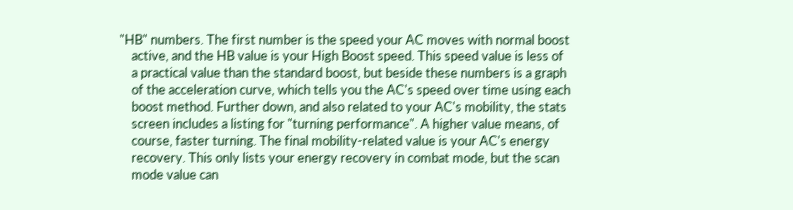"HB" numbers. The first number is the speed your AC moves with normal boost
    active, and the HB value is your High Boost speed. This speed value is less of
    a practical value than the standard boost, but beside these numbers is a graph
    of the acceleration curve, which tells you the AC's speed over time using each
    boost method. Further down, and also related to your AC's mobility, the stats
    screen includes a listing for "turning performance". A higher value means, of
    course, faster turning. The final mobility-related value is your AC's energy
    recovery. This only lists your energy recovery in combat mode, but the scan
    mode value can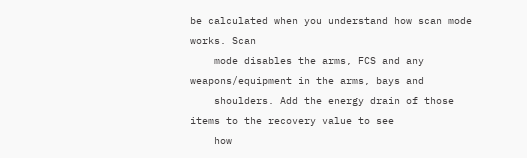be calculated when you understand how scan mode works. Scan
    mode disables the arms, FCS and any weapons/equipment in the arms, bays and
    shoulders. Add the energy drain of those items to the recovery value to see
    how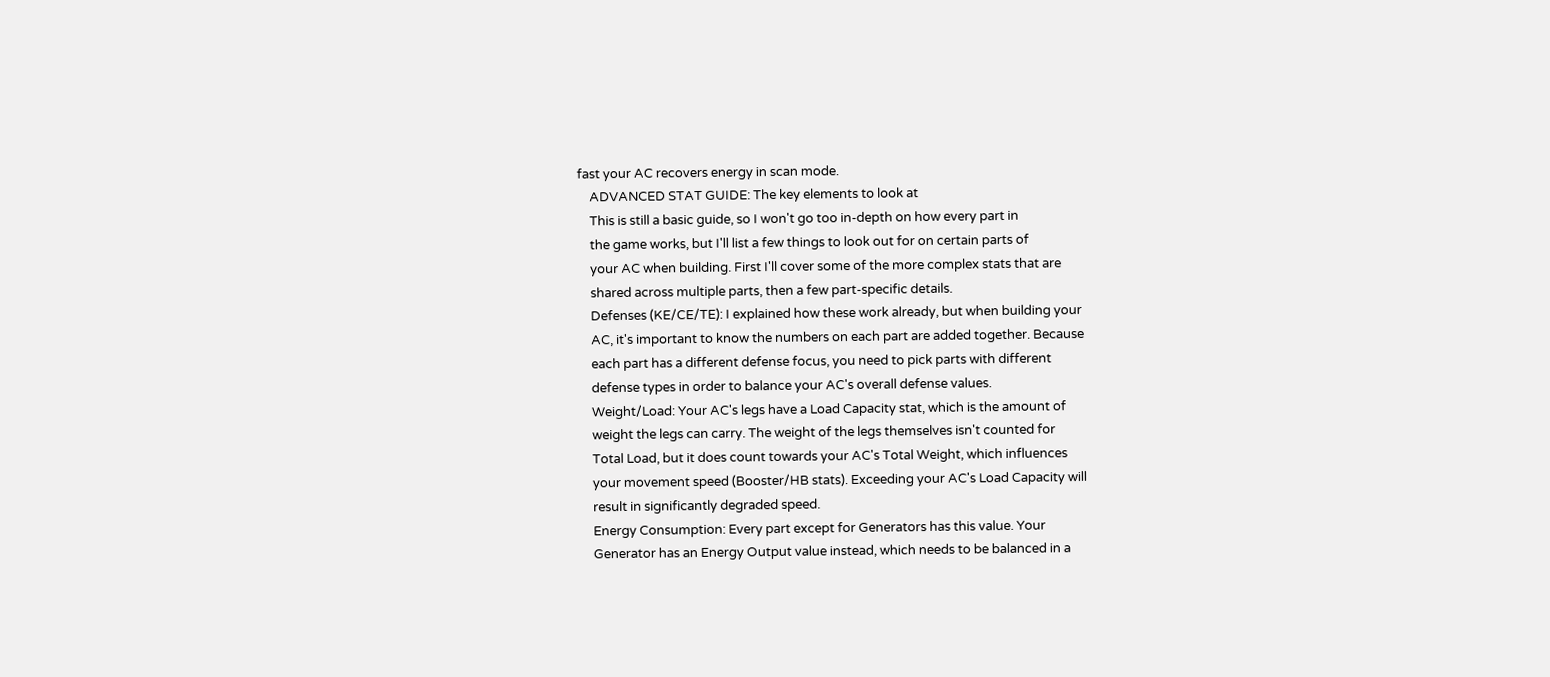fast your AC recovers energy in scan mode.
    ADVANCED STAT GUIDE: The key elements to look at
    This is still a basic guide, so I won't go too in-depth on how every part in
    the game works, but I'll list a few things to look out for on certain parts of
    your AC when building. First I'll cover some of the more complex stats that are
    shared across multiple parts, then a few part-specific details.
    Defenses (KE/CE/TE): I explained how these work already, but when building your
    AC, it's important to know the numbers on each part are added together. Because
    each part has a different defense focus, you need to pick parts with different
    defense types in order to balance your AC's overall defense values.
    Weight/Load: Your AC's legs have a Load Capacity stat, which is the amount of
    weight the legs can carry. The weight of the legs themselves isn't counted for
    Total Load, but it does count towards your AC's Total Weight, which influences
    your movement speed (Booster/HB stats). Exceeding your AC's Load Capacity will
    result in significantly degraded speed.
    Energy Consumption: Every part except for Generators has this value. Your
    Generator has an Energy Output value instead, which needs to be balanced in a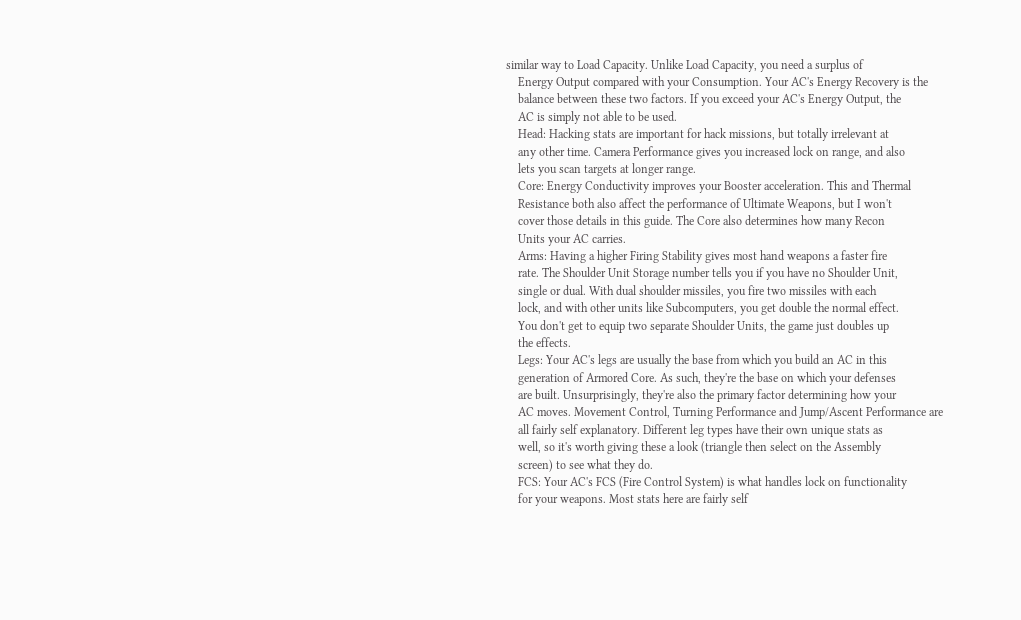similar way to Load Capacity. Unlike Load Capacity, you need a surplus of
    Energy Output compared with your Consumption. Your AC's Energy Recovery is the
    balance between these two factors. If you exceed your AC's Energy Output, the
    AC is simply not able to be used.
    Head: Hacking stats are important for hack missions, but totally irrelevant at
    any other time. Camera Performance gives you increased lock on range, and also
    lets you scan targets at longer range.
    Core: Energy Conductivity improves your Booster acceleration. This and Thermal
    Resistance both also affect the performance of Ultimate Weapons, but I won't
    cover those details in this guide. The Core also determines how many Recon
    Units your AC carries.
    Arms: Having a higher Firing Stability gives most hand weapons a faster fire
    rate. The Shoulder Unit Storage number tells you if you have no Shoulder Unit,
    single or dual. With dual shoulder missiles, you fire two missiles with each
    lock, and with other units like Subcomputers, you get double the normal effect.
    You don't get to equip two separate Shoulder Units, the game just doubles up
    the effects.
    Legs: Your AC's legs are usually the base from which you build an AC in this
    generation of Armored Core. As such, they're the base on which your defenses
    are built. Unsurprisingly, they're also the primary factor determining how your
    AC moves. Movement Control, Turning Performance and Jump/Ascent Performance are
    all fairly self explanatory. Different leg types have their own unique stats as
    well, so it's worth giving these a look (triangle then select on the Assembly
    screen) to see what they do.
    FCS: Your AC's FCS (Fire Control System) is what handles lock on functionality
    for your weapons. Most stats here are fairly self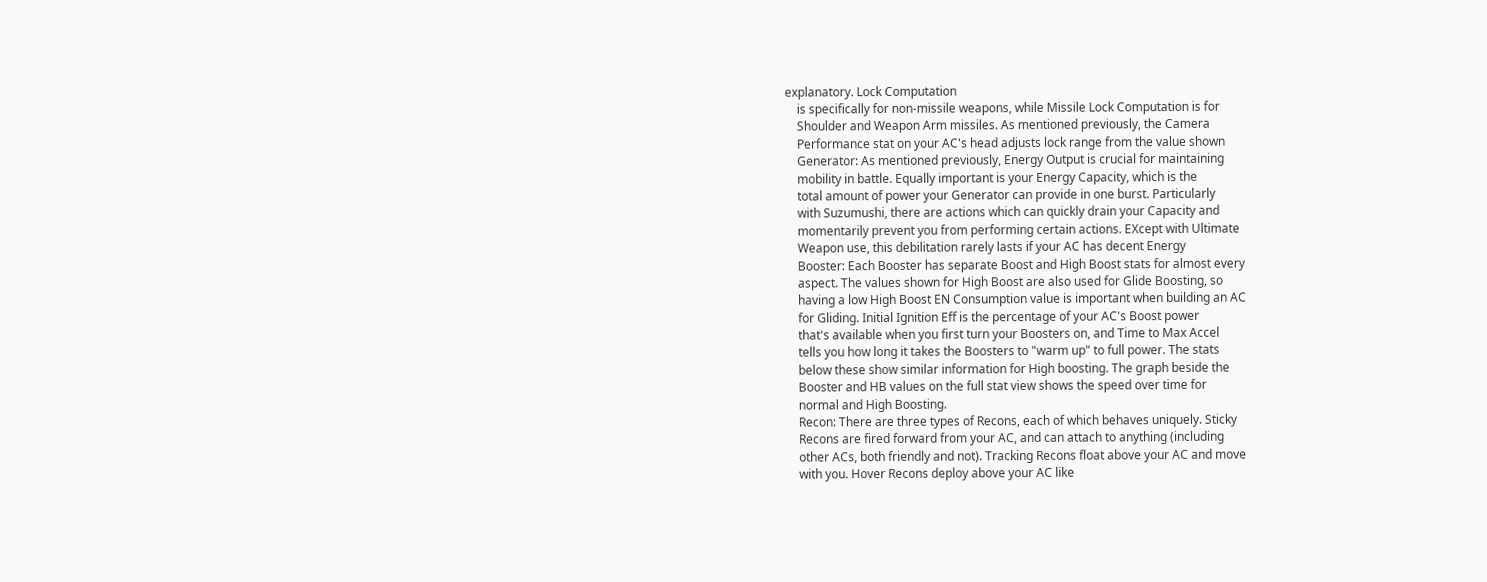explanatory. Lock Computation
    is specifically for non-missile weapons, while Missile Lock Computation is for
    Shoulder and Weapon Arm missiles. As mentioned previously, the Camera
    Performance stat on your AC's head adjusts lock range from the value shown
    Generator: As mentioned previously, Energy Output is crucial for maintaining
    mobility in battle. Equally important is your Energy Capacity, which is the
    total amount of power your Generator can provide in one burst. Particularly
    with Suzumushi, there are actions which can quickly drain your Capacity and
    momentarily prevent you from performing certain actions. EXcept with Ultimate
    Weapon use, this debilitation rarely lasts if your AC has decent Energy
    Booster: Each Booster has separate Boost and High Boost stats for almost every
    aspect. The values shown for High Boost are also used for Glide Boosting, so
    having a low High Boost EN Consumption value is important when building an AC
    for Gliding. Initial Ignition Eff is the percentage of your AC's Boost power
    that's available when you first turn your Boosters on, and Time to Max Accel
    tells you how long it takes the Boosters to "warm up" to full power. The stats
    below these show similar information for High boosting. The graph beside the
    Booster and HB values on the full stat view shows the speed over time for
    normal and High Boosting.
    Recon: There are three types of Recons, each of which behaves uniquely. Sticky
    Recons are fired forward from your AC, and can attach to anything (including
    other ACs, both friendly and not). Tracking Recons float above your AC and move
    with you. Hover Recons deploy above your AC like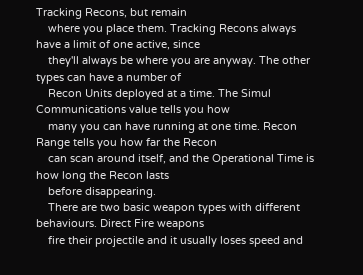Tracking Recons, but remain
    where you place them. Tracking Recons always have a limit of one active, since
    they'll always be where you are anyway. The other types can have a number of
    Recon Units deployed at a time. The Simul Communications value tells you how
    many you can have running at one time. Recon Range tells you how far the Recon
    can scan around itself, and the Operational Time is how long the Recon lasts
    before disappearing.
    There are two basic weapon types with different behaviours. Direct Fire weapons
    fire their projectile and it usually loses speed and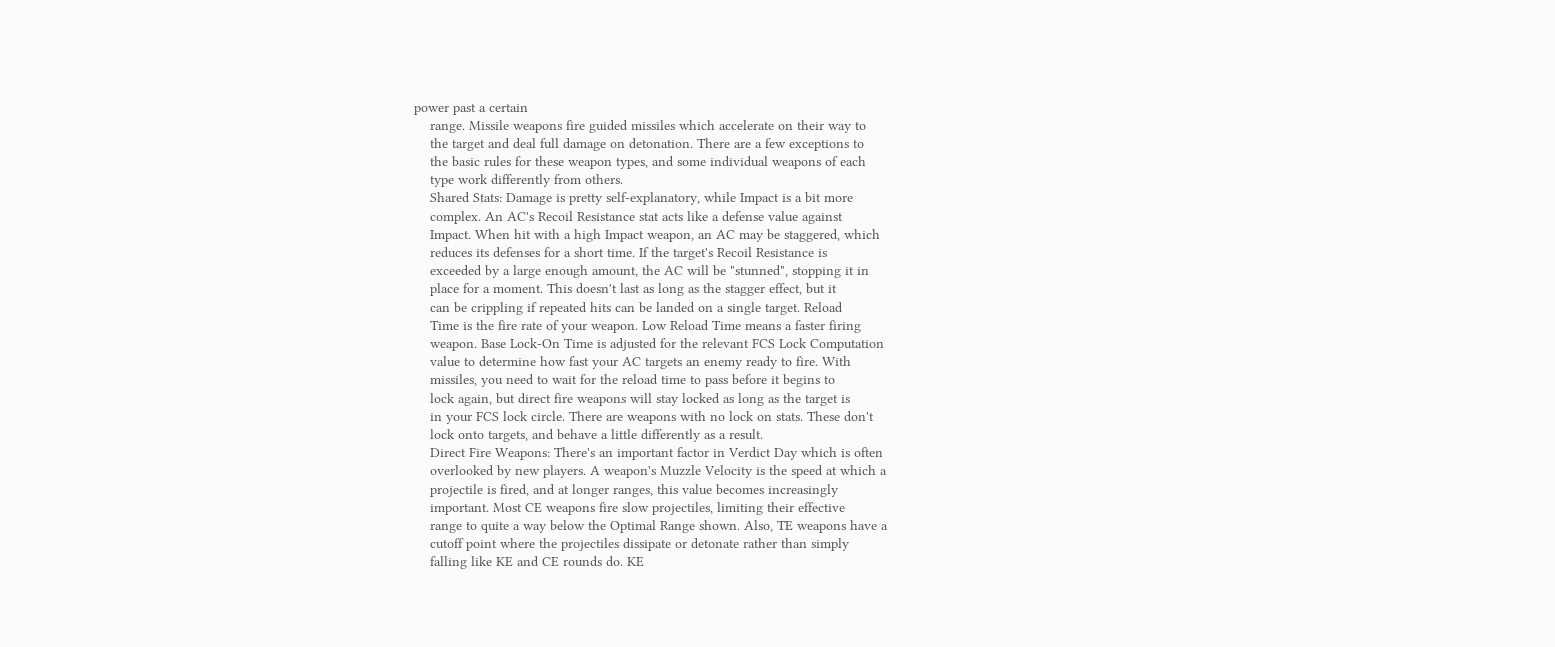power past a certain
    range. Missile weapons fire guided missiles which accelerate on their way to
    the target and deal full damage on detonation. There are a few exceptions to
    the basic rules for these weapon types, and some individual weapons of each
    type work differently from others.
    Shared Stats: Damage is pretty self-explanatory, while Impact is a bit more
    complex. An AC's Recoil Resistance stat acts like a defense value against
    Impact. When hit with a high Impact weapon, an AC may be staggered, which
    reduces its defenses for a short time. If the target's Recoil Resistance is
    exceeded by a large enough amount, the AC will be "stunned", stopping it in
    place for a moment. This doesn't last as long as the stagger effect, but it
    can be crippling if repeated hits can be landed on a single target. Reload
    Time is the fire rate of your weapon. Low Reload Time means a faster firing
    weapon. Base Lock-On Time is adjusted for the relevant FCS Lock Computation
    value to determine how fast your AC targets an enemy ready to fire. With
    missiles, you need to wait for the reload time to pass before it begins to
    lock again, but direct fire weapons will stay locked as long as the target is
    in your FCS lock circle. There are weapons with no lock on stats. These don't
    lock onto targets, and behave a little differently as a result.
    Direct Fire Weapons: There's an important factor in Verdict Day which is often
    overlooked by new players. A weapon's Muzzle Velocity is the speed at which a
    projectile is fired, and at longer ranges, this value becomes increasingly
    important. Most CE weapons fire slow projectiles, limiting their effective
    range to quite a way below the Optimal Range shown. Also, TE weapons have a
    cutoff point where the projectiles dissipate or detonate rather than simply
    falling like KE and CE rounds do. KE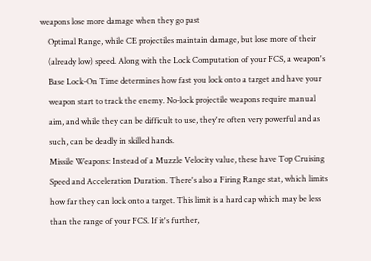weapons lose more damage when they go past
    Optimal Range, while CE projectiles maintain damage, but lose more of their
    (already low) speed. Along with the Lock Computation of your FCS, a weapon's
    Base Lock-On Time determines how fast you lock onto a target and have your
    weapon start to track the enemy. No-lock projectile weapons require manual
    aim, and while they can be difficult to use, they're often very powerful and as
    such, can be deadly in skilled hands.
    Missile Weapons: Instead of a Muzzle Velocity value, these have Top Cruising
    Speed and Acceleration Duration. There's also a Firing Range stat, which limits
    how far they can lock onto a target. This limit is a hard cap which may be less
    than the range of your FCS. If it's further,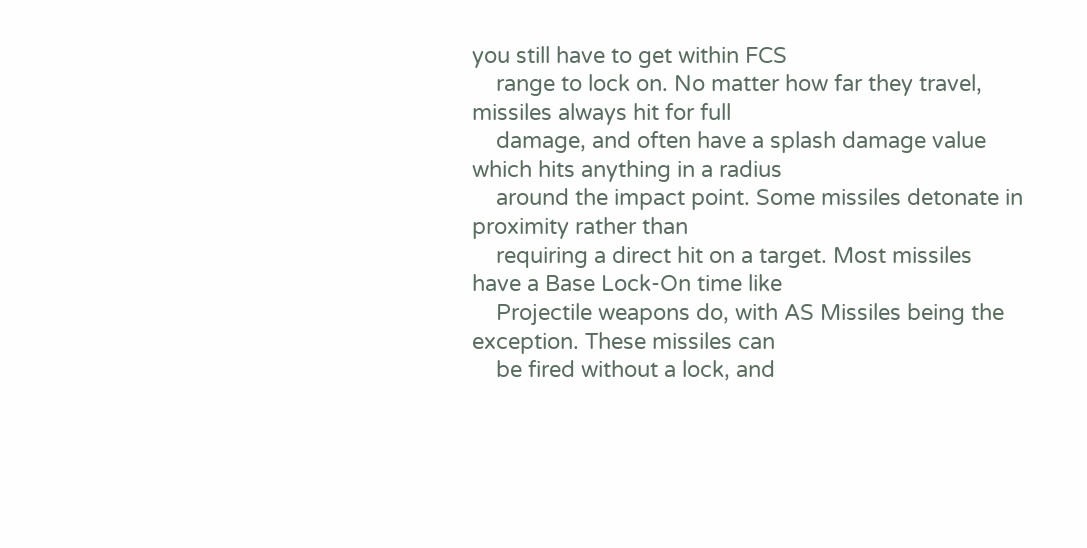you still have to get within FCS
    range to lock on. No matter how far they travel, missiles always hit for full
    damage, and often have a splash damage value which hits anything in a radius
    around the impact point. Some missiles detonate in proximity rather than
    requiring a direct hit on a target. Most missiles have a Base Lock-On time like
    Projectile weapons do, with AS Missiles being the exception. These missiles can
    be fired without a lock, and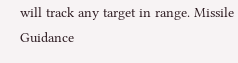will track any target in range. Missile Guidance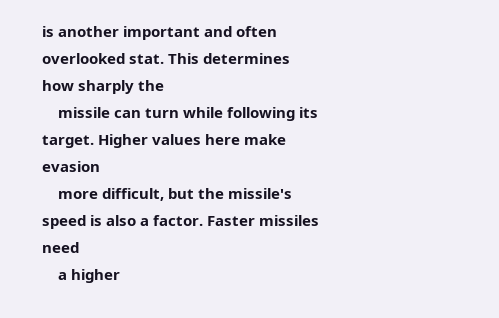is another important and often overlooked stat. This determines how sharply the
    missile can turn while following its target. Higher values here make evasion
    more difficult, but the missile's speed is also a factor. Faster missiles need
    a higher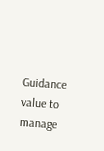Guidance value to manage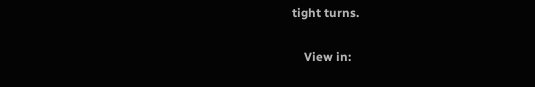tight turns.

    View in: